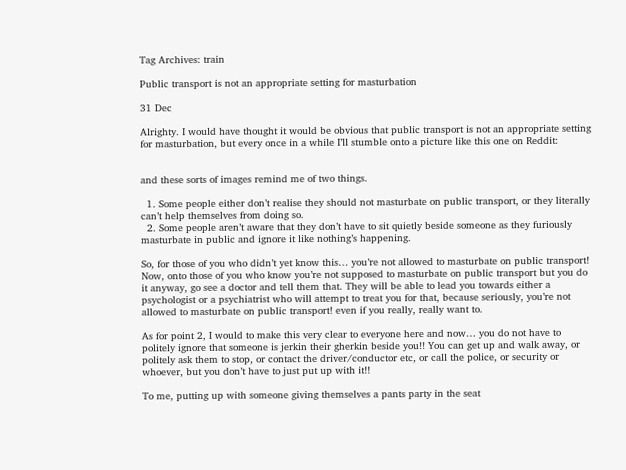Tag Archives: train

Public transport is not an appropriate setting for masturbation

31 Dec

Alrighty. I would have thought it would be obvious that public transport is not an appropriate setting for masturbation, but every once in a while I’ll stumble onto a picture like this one on Reddit:


and these sorts of images remind me of two things.

  1. Some people either don’t realise they should not masturbate on public transport, or they literally can’t help themselves from doing so.
  2. Some people aren’t aware that they don’t have to sit quietly beside someone as they furiously masturbate in public and ignore it like nothing’s happening.

So, for those of you who didn’t yet know this… you’re not allowed to masturbate on public transport! Now, onto those of you who know you’re not supposed to masturbate on public transport but you do it anyway, go see a doctor and tell them that. They will be able to lead you towards either a psychologist or a psychiatrist who will attempt to treat you for that, because seriously, you’re not allowed to masturbate on public transport! even if you really, really want to.

As for point 2, I would to make this very clear to everyone here and now… you do not have to politely ignore that someone is jerkin their gherkin beside you!! You can get up and walk away, or politely ask them to stop, or contact the driver/conductor etc, or call the police, or security or whoever, but you don’t have to just put up with it!!

To me, putting up with someone giving themselves a pants party in the seat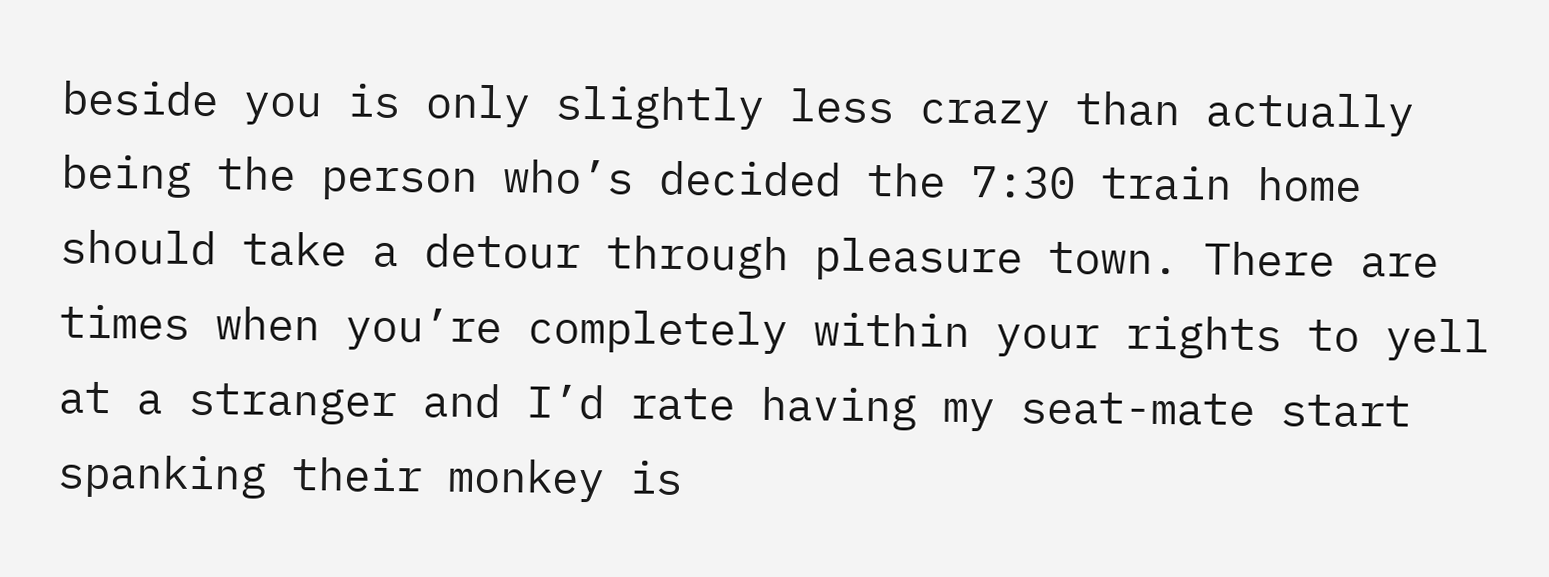beside you is only slightly less crazy than actually being the person who’s decided the 7:30 train home should take a detour through pleasure town. There are times when you’re completely within your rights to yell at a stranger and I’d rate having my seat-mate start spanking their monkey is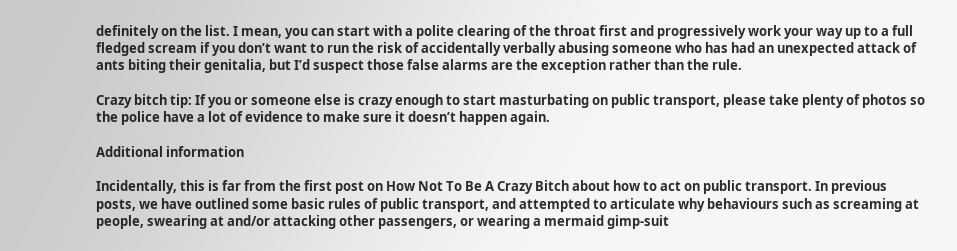definitely on the list. I mean, you can start with a polite clearing of the throat first and progressively work your way up to a full fledged scream if you don’t want to run the risk of accidentally verbally abusing someone who has had an unexpected attack of ants biting their genitalia, but I’d suspect those false alarms are the exception rather than the rule.

Crazy bitch tip: If you or someone else is crazy enough to start masturbating on public transport, please take plenty of photos so the police have a lot of evidence to make sure it doesn’t happen again.

Additional information

Incidentally, this is far from the first post on How Not To Be A Crazy Bitch about how to act on public transport. In previous posts, we have outlined some basic rules of public transport, and attempted to articulate why behaviours such as screaming at people, swearing at and/or attacking other passengers, or wearing a mermaid gimp-suit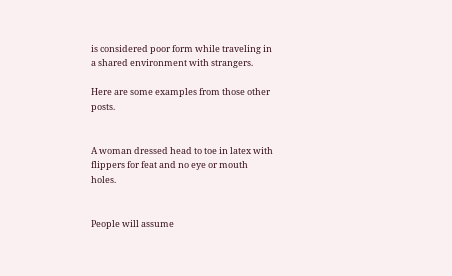is considered poor form while traveling in a shared environment with strangers.

Here are some examples from those other posts.


A woman dressed head to toe in latex with flippers for feat and no eye or mouth holes.


People will assume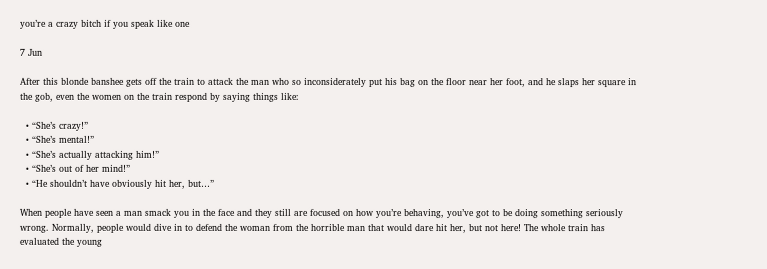you’re a crazy bitch if you speak like one

7 Jun

After this blonde banshee gets off the train to attack the man who so inconsiderately put his bag on the floor near her foot, and he slaps her square in the gob, even the women on the train respond by saying things like:

  • “She’s crazy!”
  • “She’s mental!”
  • “She’s actually attacking him!”
  • “She’s out of her mind!”
  • “He shouldn’t have obviously hit her, but…”

When people have seen a man smack you in the face and they still are focused on how you’re behaving, you’ve got to be doing something seriously wrong. Normally, people would dive in to defend the woman from the horrible man that would dare hit her, but not here! The whole train has evaluated the young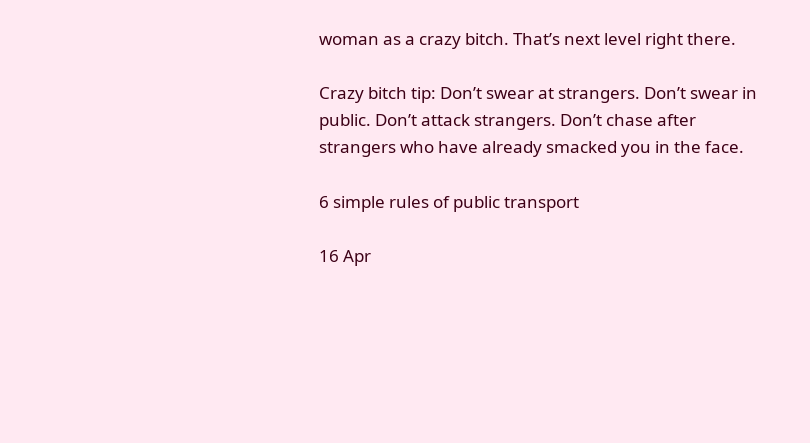woman as a crazy bitch. That’s next level right there.

Crazy bitch tip: Don’t swear at strangers. Don’t swear in public. Don’t attack strangers. Don’t chase after strangers who have already smacked you in the face.

6 simple rules of public transport

16 Apr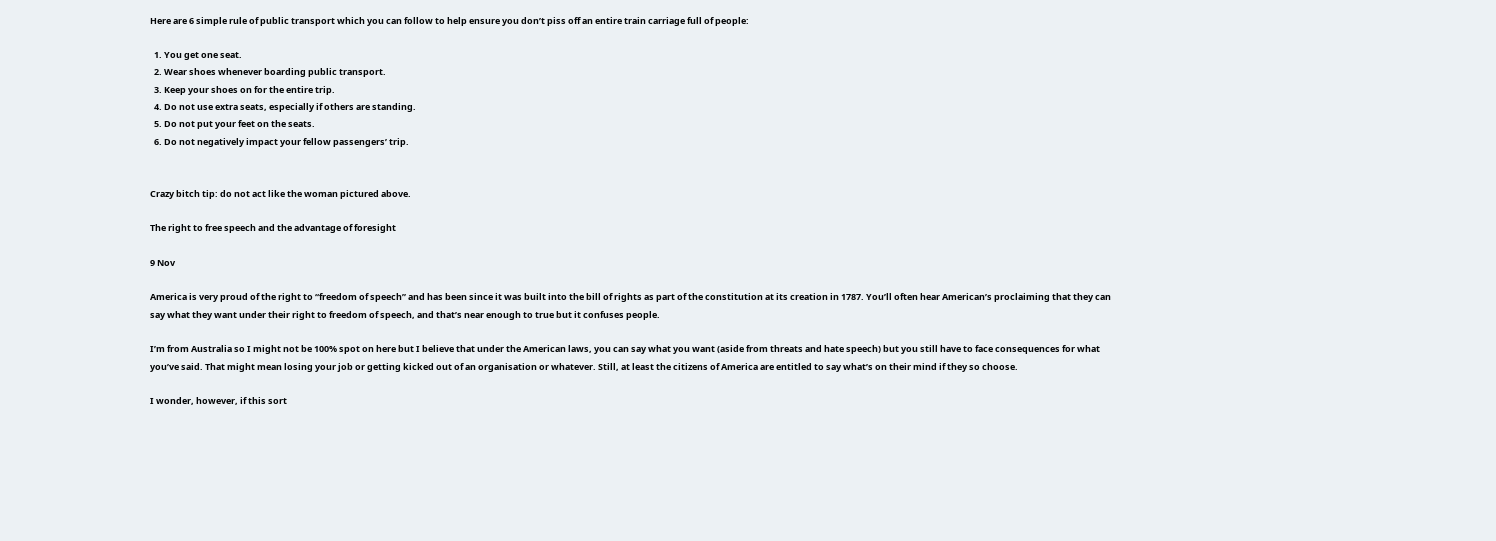Here are 6 simple rule of public transport which you can follow to help ensure you don’t piss off an entire train carriage full of people:

  1. You get one seat.
  2. Wear shoes whenever boarding public transport.
  3. Keep your shoes on for the entire trip.
  4. Do not use extra seats, especially if others are standing.
  5. Do not put your feet on the seats.
  6. Do not negatively impact your fellow passengers’ trip.


Crazy bitch tip: do not act like the woman pictured above.

The right to free speech and the advantage of foresight

9 Nov

America is very proud of the right to “freedom of speech” and has been since it was built into the bill of rights as part of the constitution at its creation in 1787. You’ll often hear American’s proclaiming that they can say what they want under their right to freedom of speech, and that’s near enough to true but it confuses people.

I’m from Australia so I might not be 100% spot on here but I believe that under the American laws, you can say what you want (aside from threats and hate speech) but you still have to face consequences for what you’ve said. That might mean losing your job or getting kicked out of an organisation or whatever. Still, at least the citizens of America are entitled to say what’s on their mind if they so choose.

I wonder, however, if this sort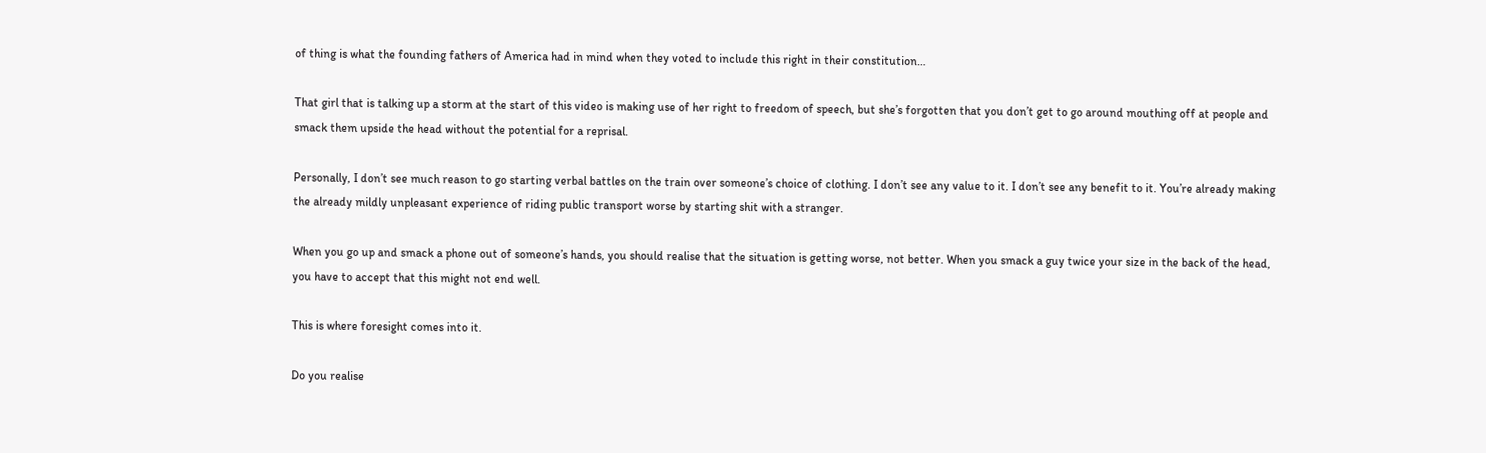of thing is what the founding fathers of America had in mind when they voted to include this right in their constitution…

That girl that is talking up a storm at the start of this video is making use of her right to freedom of speech, but she’s forgotten that you don’t get to go around mouthing off at people and smack them upside the head without the potential for a reprisal.

Personally, I don’t see much reason to go starting verbal battles on the train over someone’s choice of clothing. I don’t see any value to it. I don’t see any benefit to it. You’re already making the already mildly unpleasant experience of riding public transport worse by starting shit with a stranger.

When you go up and smack a phone out of someone’s hands, you should realise that the situation is getting worse, not better. When you smack a guy twice your size in the back of the head, you have to accept that this might not end well.

This is where foresight comes into it.

Do you realise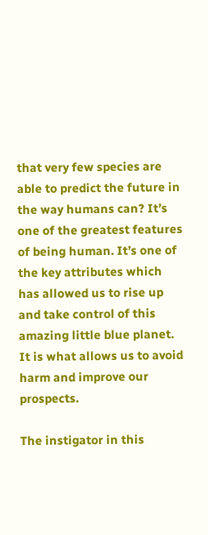that very few species are able to predict the future in the way humans can? It’s one of the greatest features of being human. It’s one of the key attributes which has allowed us to rise up and take control of this amazing little blue planet. It is what allows us to avoid harm and improve our prospects.

The instigator in this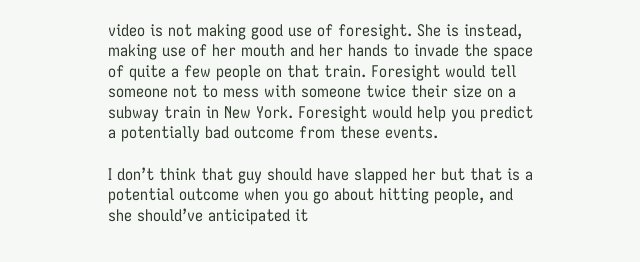video is not making good use of foresight. She is instead, making use of her mouth and her hands to invade the space of quite a few people on that train. Foresight would tell someone not to mess with someone twice their size on a subway train in New York. Foresight would help you predict a potentially bad outcome from these events.

I don’t think that guy should have slapped her but that is a potential outcome when you go about hitting people, and she should’ve anticipated it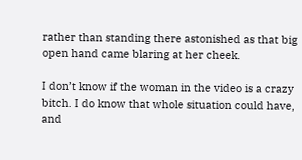rather than standing there astonished as that big open hand came blaring at her cheek.

I don’t know if the woman in the video is a crazy bitch. I do know that whole situation could have, and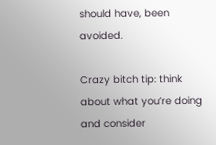should have, been avoided.

Crazy bitch tip: think about what you’re doing and consider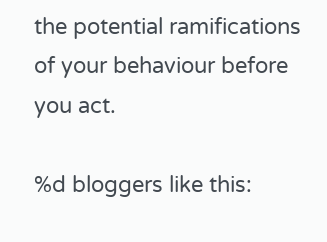the potential ramifications of your behaviour before you act.

%d bloggers like this: